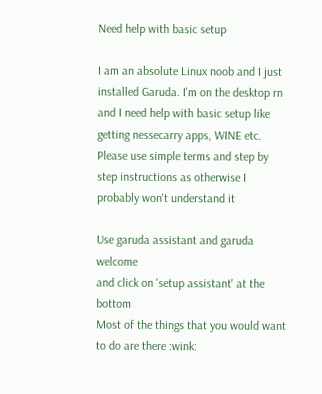Need help with basic setup

I am an absolute Linux noob and I just installed Garuda. I'm on the desktop rn and I need help with basic setup like getting nessecarry apps, WINE etc. Please use simple terms and step by step instructions as otherwise I probably won't understand it

Use garuda assistant and garuda welcome
and click on 'setup assistant' at the bottom
Most of the things that you would want to do are there :wink: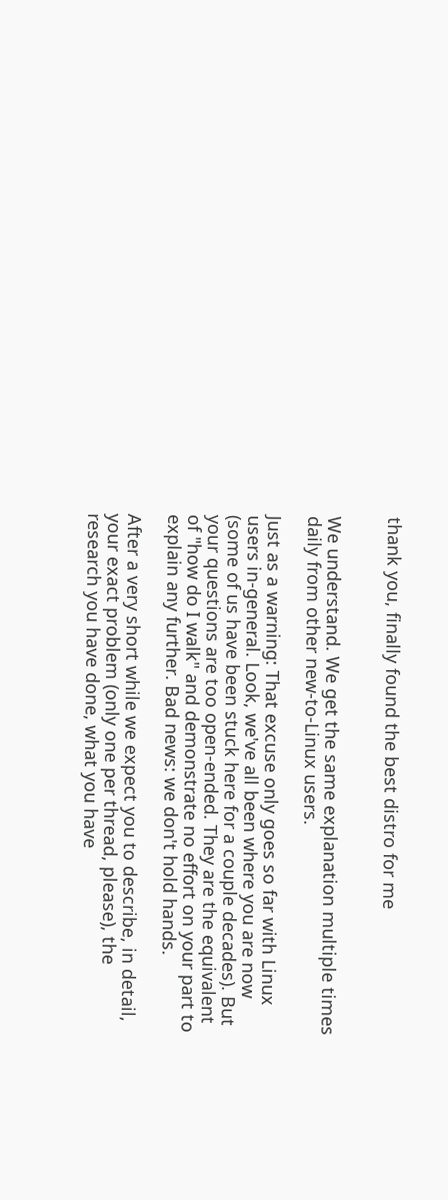thank you, finally found the best distro for me


We understand. We get the same explanation multiple times daily from other new-to-Linux users.

Just as a warning: That excuse only goes so far with Linux users in-general. Look, we've all been where you are now (some of us have been stuck here for a couple decades). But your questions are too open-ended. They are the equivalent of "how do I walk" and demonstrate no effort on your part to explain any further. Bad news: we don't hold hands.

After a very short while we expect you to describe, in detail, your exact problem (only one per thread, please), the research you have done, what you have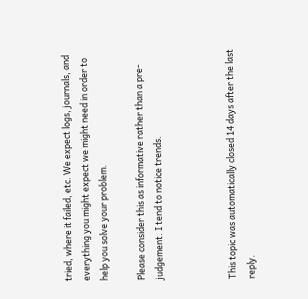tried, where it failed, etc. We expect logs, journals, and everything you might expect we might need in order to help you solve your problem.

Please consider this as informative rather than a pre-judgement. I tend to notice trends.



This topic was automatically closed 14 days after the last reply.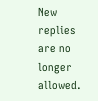New replies are no longer allowed.